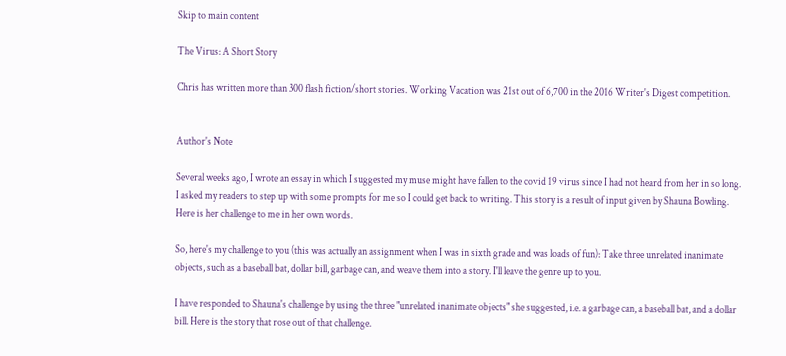Skip to main content

The Virus: A Short Story

Chris has written more than 300 flash fiction/short stories. Working Vacation was 21st out of 6,700 in the 2016 Writer's Digest competition.


Author's Note

Several weeks ago, I wrote an essay in which I suggested my muse might have fallen to the covid 19 virus since I had not heard from her in so long. I asked my readers to step up with some prompts for me so I could get back to writing. This story is a result of input given by Shauna Bowling. Here is her challenge to me in her own words.

So, here's my challenge to you (this was actually an assignment when I was in sixth grade and was loads of fun): Take three unrelated inanimate objects, such as a baseball bat, dollar bill, garbage can, and weave them into a story. I'll leave the genre up to you.

I have responded to Shauna's challenge by using the three "unrelated inanimate objects" she suggested, i.e. a garbage can, a baseball bat, and a dollar bill. Here is the story that rose out of that challenge.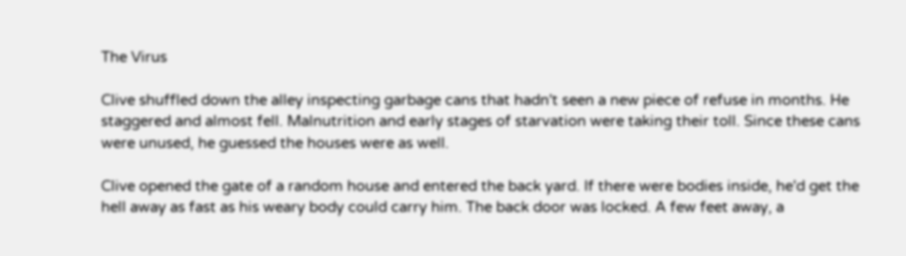The Virus

Clive shuffled down the alley inspecting garbage cans that hadn't seen a new piece of refuse in months. He staggered and almost fell. Malnutrition and early stages of starvation were taking their toll. Since these cans were unused, he guessed the houses were as well.

Clive opened the gate of a random house and entered the back yard. If there were bodies inside, he'd get the hell away as fast as his weary body could carry him. The back door was locked. A few feet away, a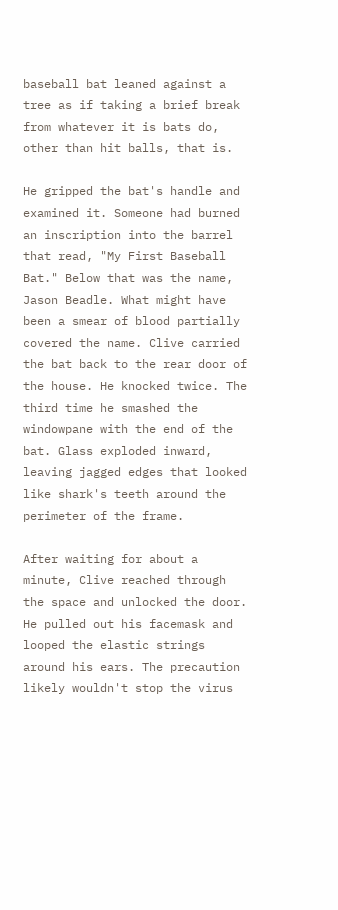baseball bat leaned against a tree as if taking a brief break from whatever it is bats do, other than hit balls, that is.

He gripped the bat's handle and examined it. Someone had burned an inscription into the barrel that read, "My First Baseball Bat." Below that was the name, Jason Beadle. What might have been a smear of blood partially covered the name. Clive carried the bat back to the rear door of the house. He knocked twice. The third time he smashed the windowpane with the end of the bat. Glass exploded inward, leaving jagged edges that looked like shark's teeth around the perimeter of the frame.

After waiting for about a minute, Clive reached through the space and unlocked the door. He pulled out his facemask and looped the elastic strings around his ears. The precaution likely wouldn't stop the virus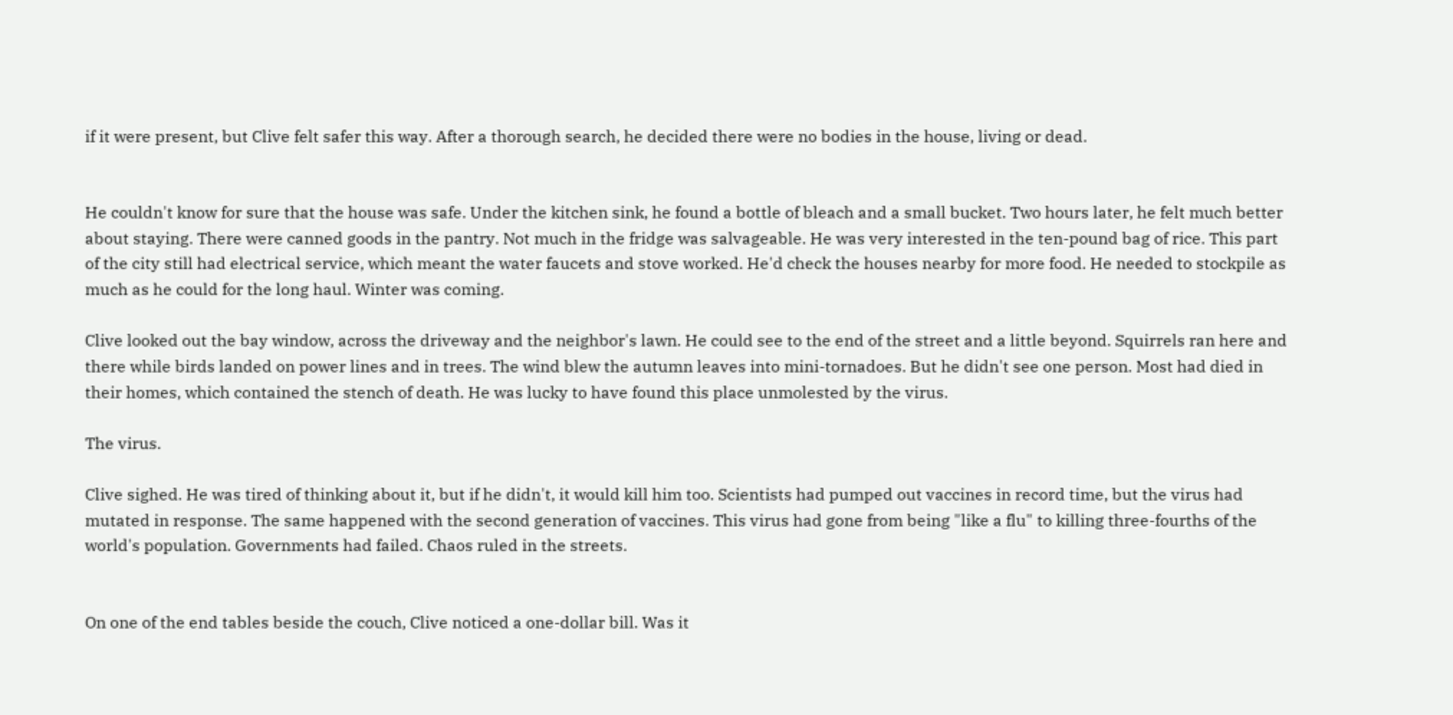if it were present, but Clive felt safer this way. After a thorough search, he decided there were no bodies in the house, living or dead.


He couldn't know for sure that the house was safe. Under the kitchen sink, he found a bottle of bleach and a small bucket. Two hours later, he felt much better about staying. There were canned goods in the pantry. Not much in the fridge was salvageable. He was very interested in the ten-pound bag of rice. This part of the city still had electrical service, which meant the water faucets and stove worked. He'd check the houses nearby for more food. He needed to stockpile as much as he could for the long haul. Winter was coming.

Clive looked out the bay window, across the driveway and the neighbor's lawn. He could see to the end of the street and a little beyond. Squirrels ran here and there while birds landed on power lines and in trees. The wind blew the autumn leaves into mini-tornadoes. But he didn't see one person. Most had died in their homes, which contained the stench of death. He was lucky to have found this place unmolested by the virus.

The virus.

Clive sighed. He was tired of thinking about it, but if he didn't, it would kill him too. Scientists had pumped out vaccines in record time, but the virus had mutated in response. The same happened with the second generation of vaccines. This virus had gone from being "like a flu" to killing three-fourths of the world's population. Governments had failed. Chaos ruled in the streets.


On one of the end tables beside the couch, Clive noticed a one-dollar bill. Was it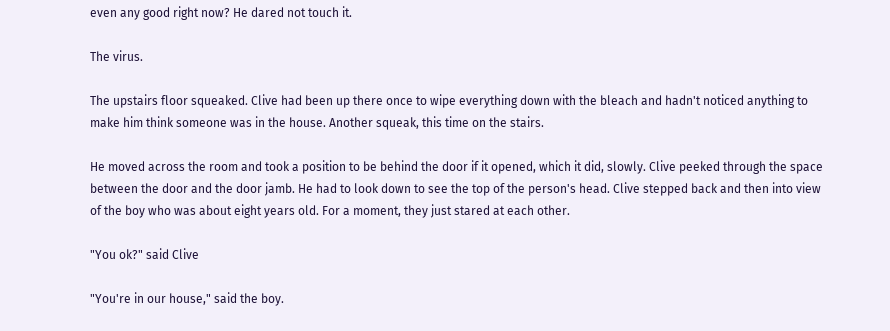even any good right now? He dared not touch it.

The virus.

The upstairs floor squeaked. Clive had been up there once to wipe everything down with the bleach and hadn't noticed anything to make him think someone was in the house. Another squeak, this time on the stairs.

He moved across the room and took a position to be behind the door if it opened, which it did, slowly. Clive peeked through the space between the door and the door jamb. He had to look down to see the top of the person's head. Clive stepped back and then into view of the boy who was about eight years old. For a moment, they just stared at each other.

"You ok?" said Clive

"You're in our house," said the boy.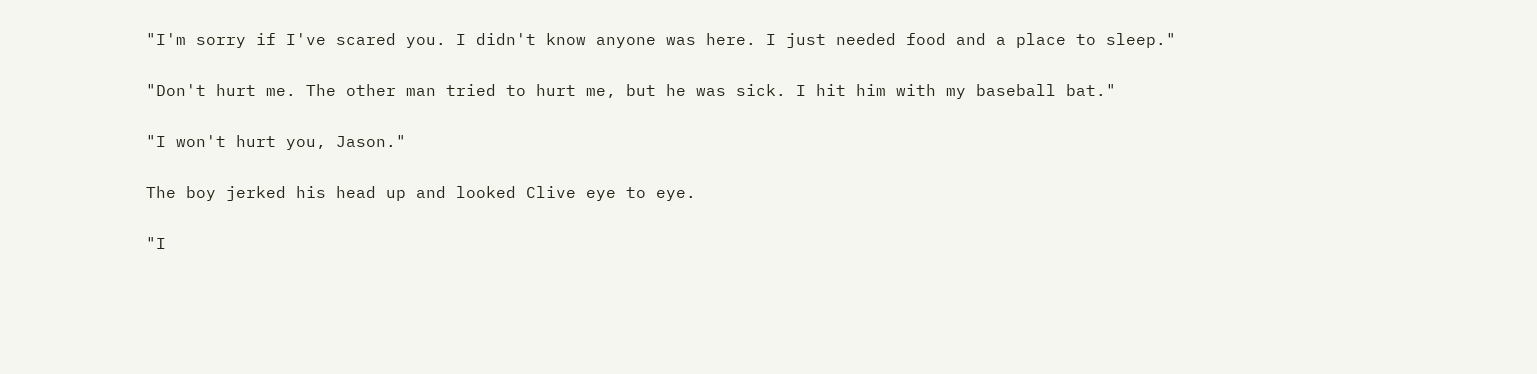"I'm sorry if I've scared you. I didn't know anyone was here. I just needed food and a place to sleep."

"Don't hurt me. The other man tried to hurt me, but he was sick. I hit him with my baseball bat."

"I won't hurt you, Jason."

The boy jerked his head up and looked Clive eye to eye.

"I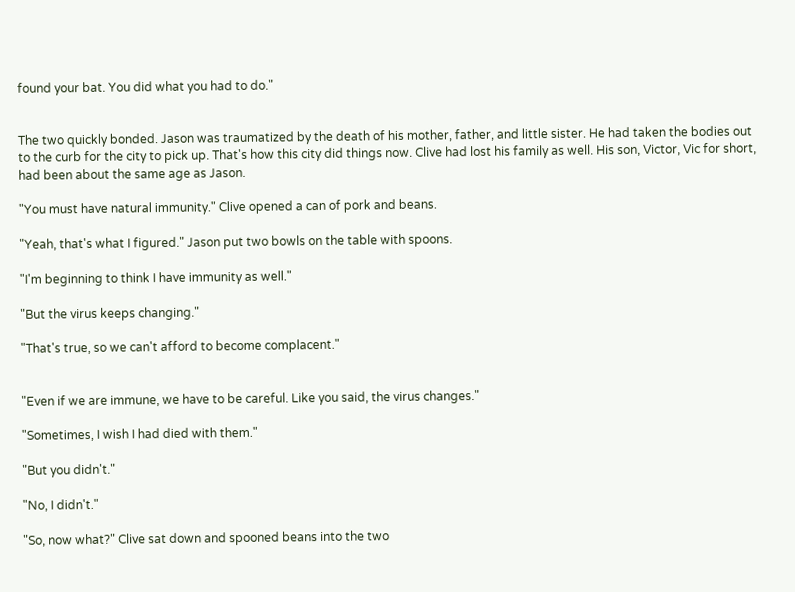found your bat. You did what you had to do."


The two quickly bonded. Jason was traumatized by the death of his mother, father, and little sister. He had taken the bodies out to the curb for the city to pick up. That's how this city did things now. Clive had lost his family as well. His son, Victor, Vic for short, had been about the same age as Jason.

"You must have natural immunity." Clive opened a can of pork and beans.

"Yeah, that's what I figured." Jason put two bowls on the table with spoons.

"I'm beginning to think I have immunity as well."

"But the virus keeps changing."

"That's true, so we can't afford to become complacent."


"Even if we are immune, we have to be careful. Like you said, the virus changes."

"Sometimes, I wish I had died with them."

"But you didn't."

"No, I didn't."

"So, now what?" Clive sat down and spooned beans into the two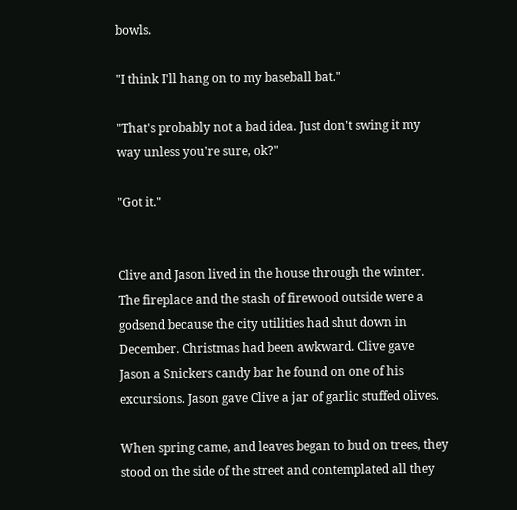bowls.

"I think I'll hang on to my baseball bat."

"That's probably not a bad idea. Just don't swing it my way unless you're sure, ok?"

"Got it."


Clive and Jason lived in the house through the winter. The fireplace and the stash of firewood outside were a godsend because the city utilities had shut down in December. Christmas had been awkward. Clive gave Jason a Snickers candy bar he found on one of his excursions. Jason gave Clive a jar of garlic stuffed olives.

When spring came, and leaves began to bud on trees, they stood on the side of the street and contemplated all they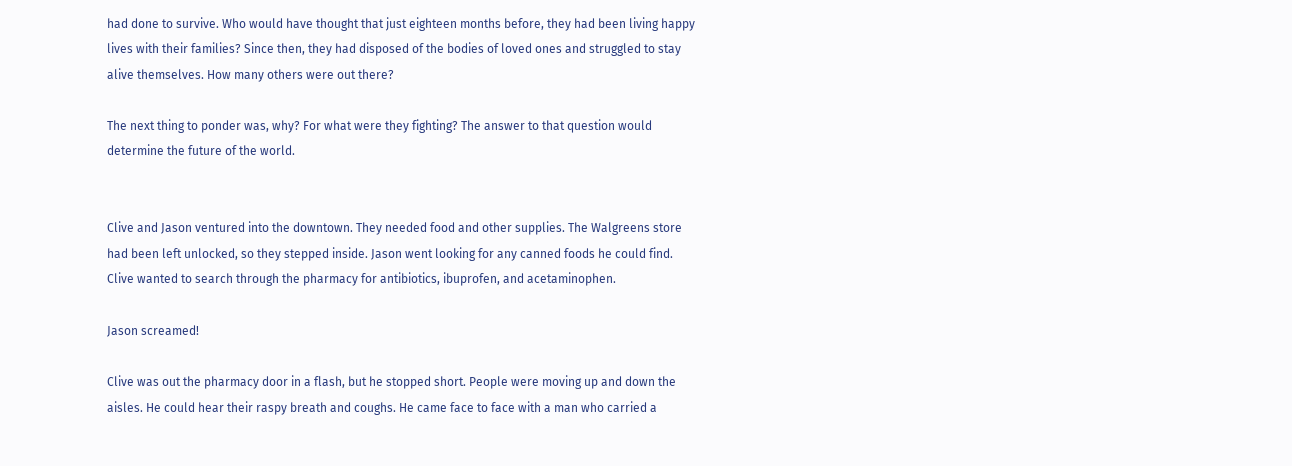had done to survive. Who would have thought that just eighteen months before, they had been living happy lives with their families? Since then, they had disposed of the bodies of loved ones and struggled to stay alive themselves. How many others were out there?

The next thing to ponder was, why? For what were they fighting? The answer to that question would determine the future of the world.


Clive and Jason ventured into the downtown. They needed food and other supplies. The Walgreens store had been left unlocked, so they stepped inside. Jason went looking for any canned foods he could find. Clive wanted to search through the pharmacy for antibiotics, ibuprofen, and acetaminophen.

Jason screamed!

Clive was out the pharmacy door in a flash, but he stopped short. People were moving up and down the aisles. He could hear their raspy breath and coughs. He came face to face with a man who carried a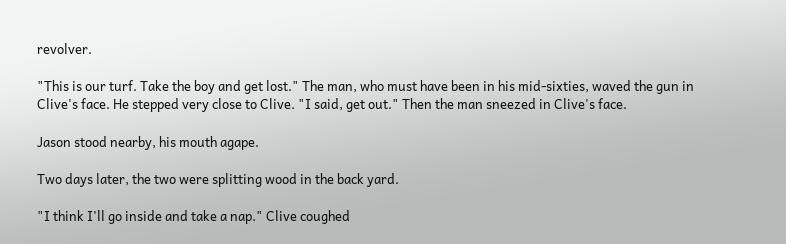revolver.

"This is our turf. Take the boy and get lost." The man, who must have been in his mid-sixties, waved the gun in Clive's face. He stepped very close to Clive. "I said, get out." Then the man sneezed in Clive's face.

Jason stood nearby, his mouth agape.

Two days later, the two were splitting wood in the back yard.

"I think I'll go inside and take a nap." Clive coughed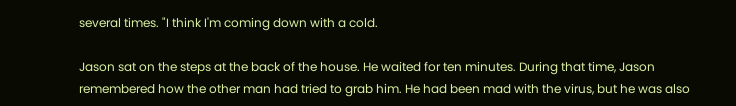several times. "I think I'm coming down with a cold.

Jason sat on the steps at the back of the house. He waited for ten minutes. During that time, Jason remembered how the other man had tried to grab him. He had been mad with the virus, but he was also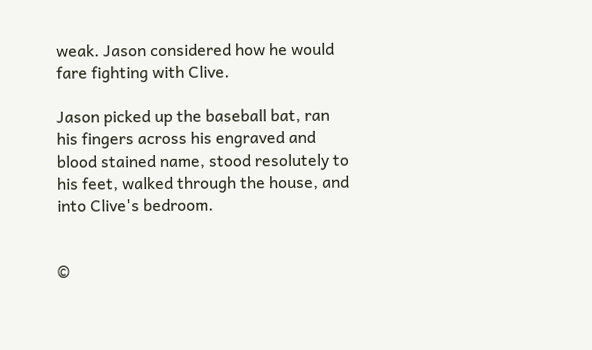weak. Jason considered how he would fare fighting with Clive.

Jason picked up the baseball bat, ran his fingers across his engraved and blood stained name, stood resolutely to his feet, walked through the house, and into Clive's bedroom.


©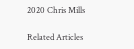2020 Chris Mills

Related Articles